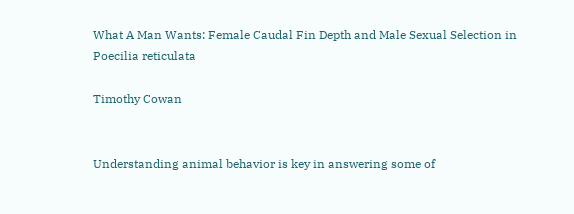What A Man Wants: Female Caudal Fin Depth and Male Sexual Selection in Poecilia reticulata

Timothy Cowan


Understanding animal behavior is key in answering some of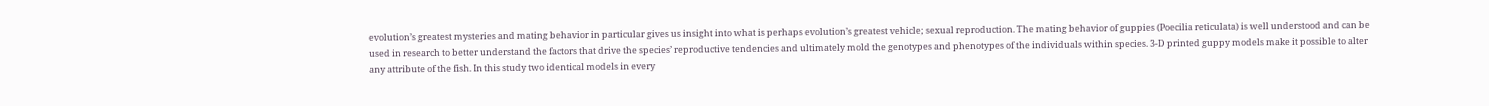evolution’s greatest mysteries and mating behavior in particular gives us insight into what is perhaps evolution’s greatest vehicle; sexual reproduction. The mating behavior of guppies (Poecilia reticulata) is well understood and can be used in research to better understand the factors that drive the species’ reproductive tendencies and ultimately mold the genotypes and phenotypes of the individuals within species. 3-D printed guppy models make it possible to alter any attribute of the fish. In this study two identical models in every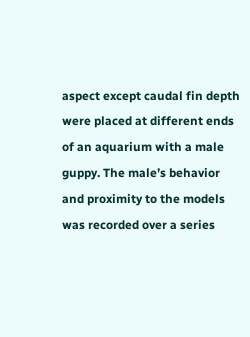aspect except caudal fin depth were placed at different ends of an aquarium with a male guppy. The male’s behavior and proximity to the models was recorded over a series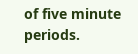of five minute periods.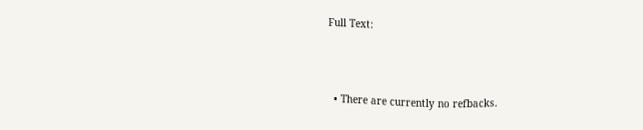Full Text:



  • There are currently no refbacks.